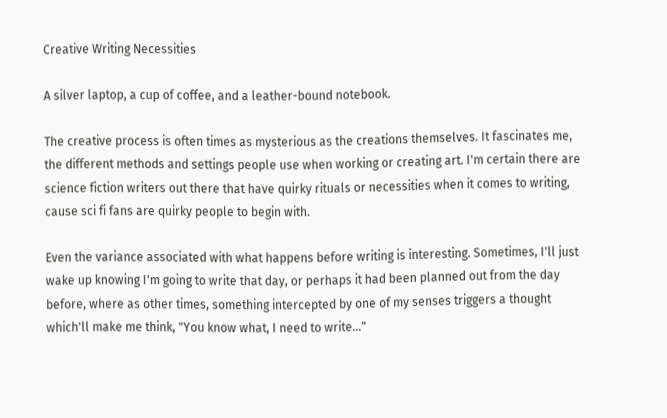Creative Writing Necessities

A silver laptop, a cup of coffee, and a leather-bound notebook.

The creative process is often times as mysterious as the creations themselves. It fascinates me, the different methods and settings people use when working or creating art. I'm certain there are science fiction writers out there that have quirky rituals or necessities when it comes to writing, cause sci fi fans are quirky people to begin with.

Even the variance associated with what happens before writing is interesting. Sometimes, I'll just wake up knowing I'm going to write that day, or perhaps it had been planned out from the day before, where as other times, something intercepted by one of my senses triggers a thought which'll make me think, "You know what, I need to write..."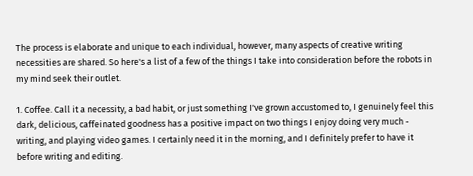The process is elaborate and unique to each individual, however, many aspects of creative writing necessities are shared. So here's a list of a few of the things I take into consideration before the robots in my mind seek their outlet.

1. Coffee. Call it a necessity, a bad habit, or just something I've grown accustomed to, I genuinely feel this dark, delicious, caffeinated goodness has a positive impact on two things I enjoy doing very much - writing, and playing video games. I certainly need it in the morning, and I definitely prefer to have it before writing and editing.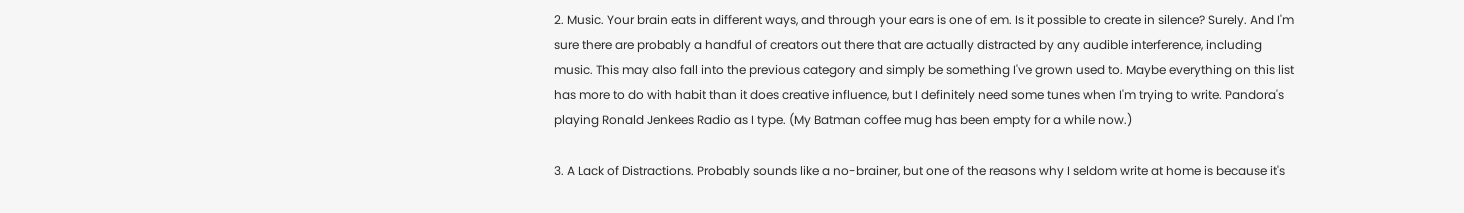2. Music. Your brain eats in different ways, and through your ears is one of em. Is it possible to create in silence? Surely. And I'm sure there are probably a handful of creators out there that are actually distracted by any audible interference, including music. This may also fall into the previous category and simply be something I've grown used to. Maybe everything on this list has more to do with habit than it does creative influence, but I definitely need some tunes when I'm trying to write. Pandora's playing Ronald Jenkees Radio as I type. (My Batman coffee mug has been empty for a while now.)

3. A Lack of Distractions. Probably sounds like a no-brainer, but one of the reasons why I seldom write at home is because it's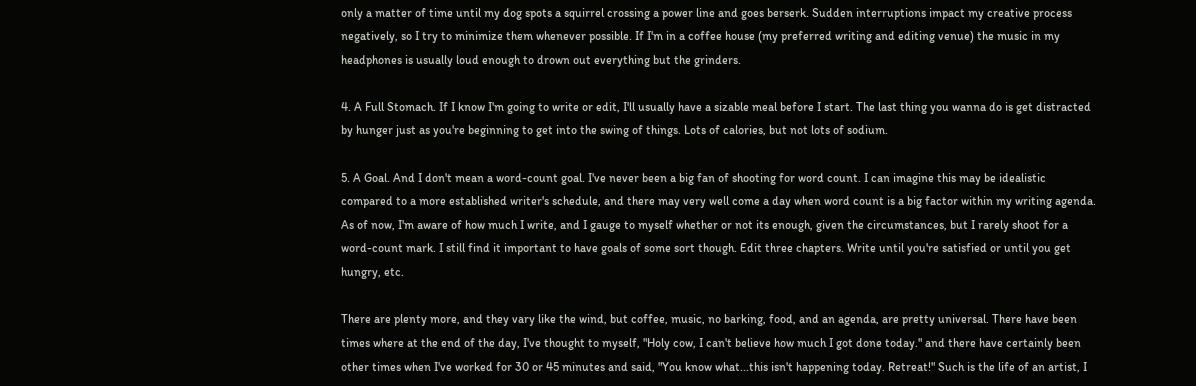only a matter of time until my dog spots a squirrel crossing a power line and goes berserk. Sudden interruptions impact my creative process negatively, so I try to minimize them whenever possible. If I'm in a coffee house (my preferred writing and editing venue) the music in my headphones is usually loud enough to drown out everything but the grinders.

4. A Full Stomach. If I know I'm going to write or edit, I'll usually have a sizable meal before I start. The last thing you wanna do is get distracted by hunger just as you're beginning to get into the swing of things. Lots of calories, but not lots of sodium.

5. A Goal. And I don't mean a word-count goal. I've never been a big fan of shooting for word count. I can imagine this may be idealistic compared to a more established writer's schedule, and there may very well come a day when word count is a big factor within my writing agenda. As of now, I'm aware of how much I write, and I gauge to myself whether or not its enough, given the circumstances, but I rarely shoot for a word-count mark. I still find it important to have goals of some sort though. Edit three chapters. Write until you're satisfied or until you get hungry, etc.

There are plenty more, and they vary like the wind, but coffee, music, no barking, food, and an agenda, are pretty universal. There have been times where at the end of the day, I've thought to myself, "Holy cow, I can't believe how much I got done today." and there have certainly been other times when I've worked for 30 or 45 minutes and said, "You know what...this isn't happening today. Retreat!" Such is the life of an artist, I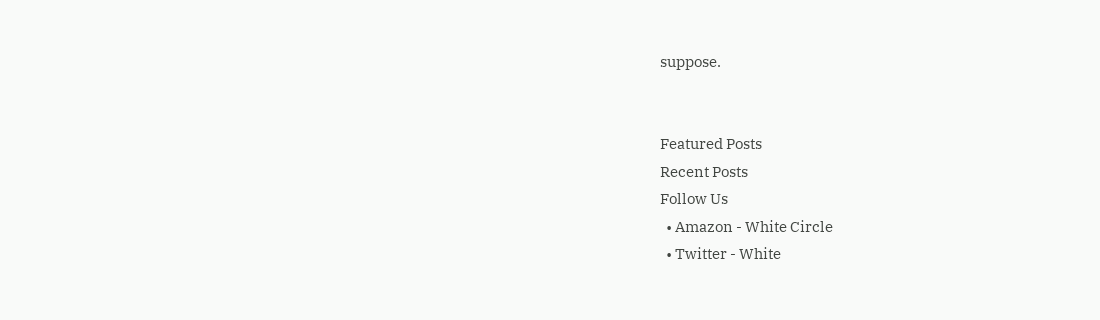suppose.


Featured Posts
Recent Posts
Follow Us
  • Amazon - White Circle
  • Twitter - White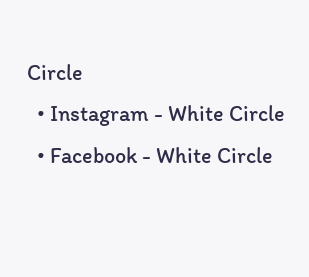Circle
  • Instagram - White Circle
  • Facebook - White Circle